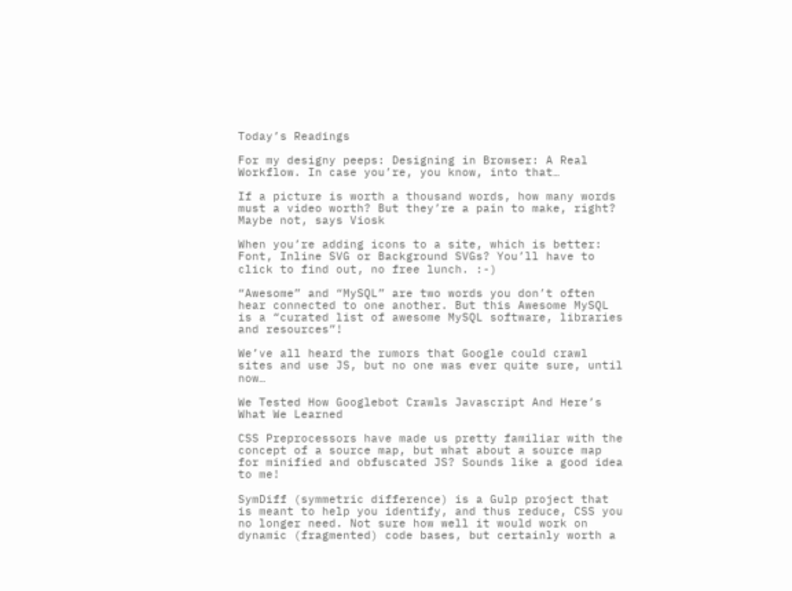Today’s Readings

For my designy peeps: Designing in Browser: A Real Workflow. In case you’re, you know, into that…

If a picture is worth a thousand words, how many words must a video worth? But they’re a pain to make, right? Maybe not, says Viosk

When you’re adding icons to a site, which is better: Font, Inline SVG or Background SVGs? You’ll have to click to find out, no free lunch. :-)

“Awesome” and “MySQL” are two words you don’t often hear connected to one another. But this Awesome MySQL is a “curated list of awesome MySQL software, libraries and resources”!

We’ve all heard the rumors that Google could crawl sites and use JS, but no one was ever quite sure, until now…

We Tested How Googlebot Crawls Javascript And Here’s What We Learned

CSS Preprocessors have made us pretty familiar with the concept of a source map, but what about a source map for minified and obfuscated JS? Sounds like a good idea to me!

SymDiff (symmetric difference) is a Gulp project that is meant to help you identify, and thus reduce, CSS you no longer need. Not sure how well it would work on dynamic (fragmented) code bases, but certainly worth a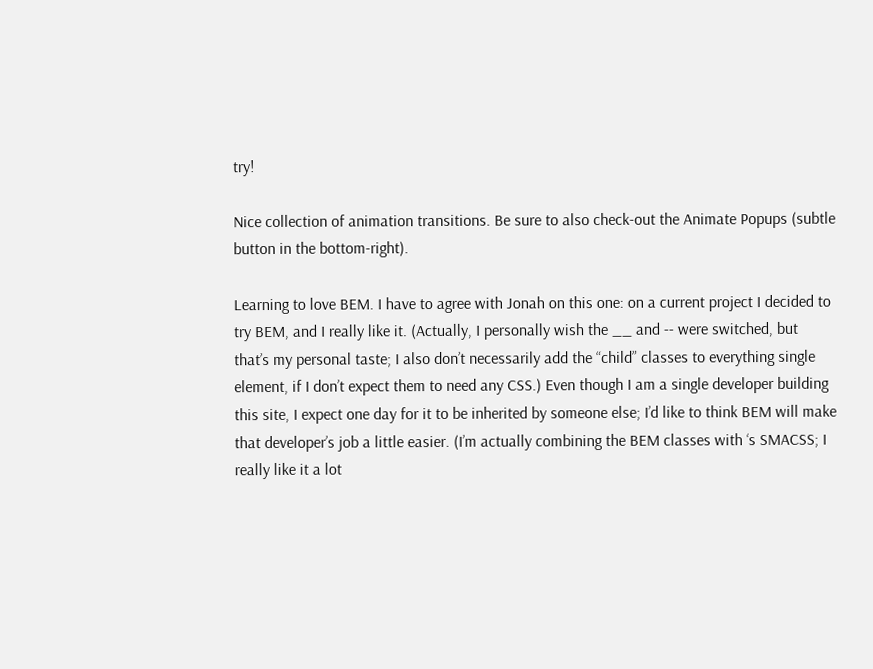try!

Nice collection of animation transitions. Be sure to also check-out the Animate Popups (subtle button in the bottom-right).

Learning to love BEM. I have to agree with Jonah on this one: on a current project I decided to try BEM, and I really like it. (Actually, I personally wish the __ and -- were switched, but that’s my personal taste; I also don’t necessarily add the “child” classes to everything single element, if I don’t expect them to need any CSS.) Even though I am a single developer building this site, I expect one day for it to be inherited by someone else; I’d like to think BEM will make that developer’s job a little easier. (I’m actually combining the BEM classes with ‘s SMACSS; I really like it a lot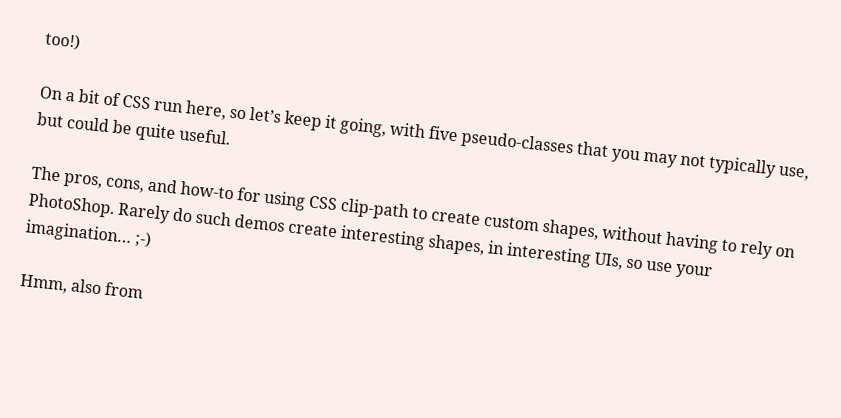too!)

On a bit of CSS run here, so let’s keep it going, with five pseudo-classes that you may not typically use, but could be quite useful.

The pros, cons, and how-to for using CSS clip-path to create custom shapes, without having to rely on PhotoShop. Rarely do such demos create interesting shapes, in interesting UIs, so use your imagination… ;-)

Hmm, also from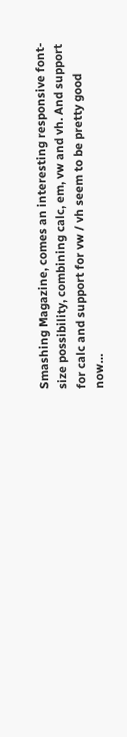Smashing Magazine, comes an interesting responsive font-size possibility, combining calc, em, vw and vh. And support for calc and support for vw / vh seem to be pretty good now…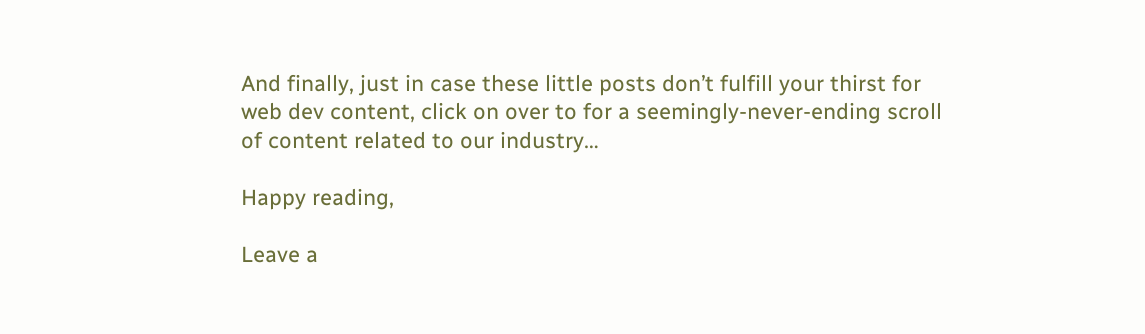And finally, just in case these little posts don’t fulfill your thirst for web dev content, click on over to for a seemingly-never-ending scroll of content related to our industry…

Happy reading,

Leave a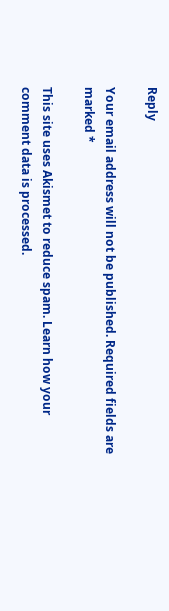Reply

Your email address will not be published. Required fields are marked *

This site uses Akismet to reduce spam. Learn how your comment data is processed.